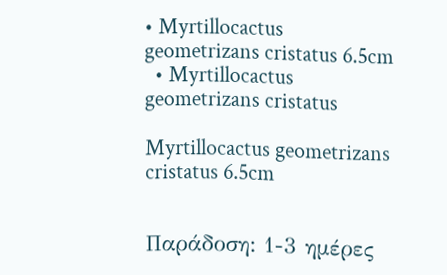• Myrtillocactus geometrizans cristatus 6.5cm
  • Myrtillocactus geometrizans cristatus

Myrtillocactus geometrizans cristatus 6.5cm


Παράδοση: 1-3 ημέρες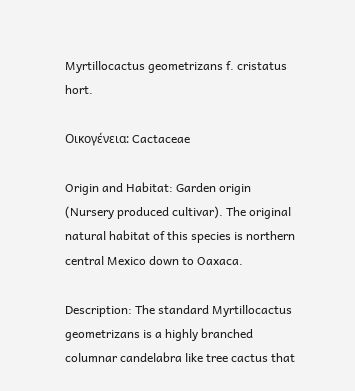Myrtillocactus geometrizans f. cristatus hort.

Οικογένεια: Cactaceae

Origin and Habitat: Garden origin (Nursery produced cultivar). The original natural habitat of this species is northern central Mexico down to Oaxaca.

Description: The standard Myrtillocactus geometrizans is a highly branched columnar candelabra like tree cactus that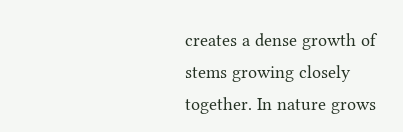creates a dense growth of stems growing closely together. In nature grows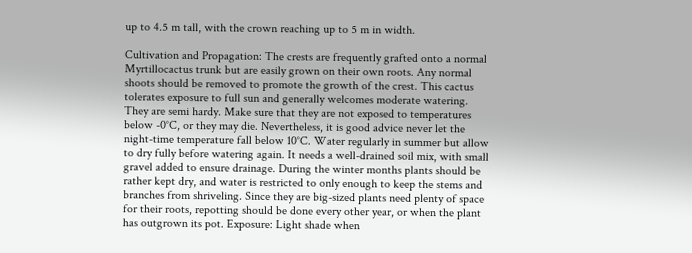up to 4.5 m tall, with the crown reaching up to 5 m in width.

Cultivation and Propagation: The crests are frequently grafted onto a normal Myrtillocactus trunk but are easily grown on their own roots. Any normal shoots should be removed to promote the growth of the crest. This cactus tolerates exposure to full sun and generally welcomes moderate watering. They are semi hardy. Make sure that they are not exposed to temperatures below -0°C, or they may die. Nevertheless, it is good advice never let the night-time temperature fall below 10°C. Water regularly in summer but allow to dry fully before watering again. It needs a well-drained soil mix, with small gravel added to ensure drainage. During the winter months plants should be rather kept dry, and water is restricted to only enough to keep the stems and branches from shriveling. Since they are big-sized plants need plenty of space for their roots, repotting should be done every other year, or when the plant has outgrown its pot. Exposure: Light shade when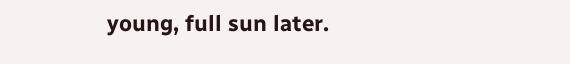young, full sun later.